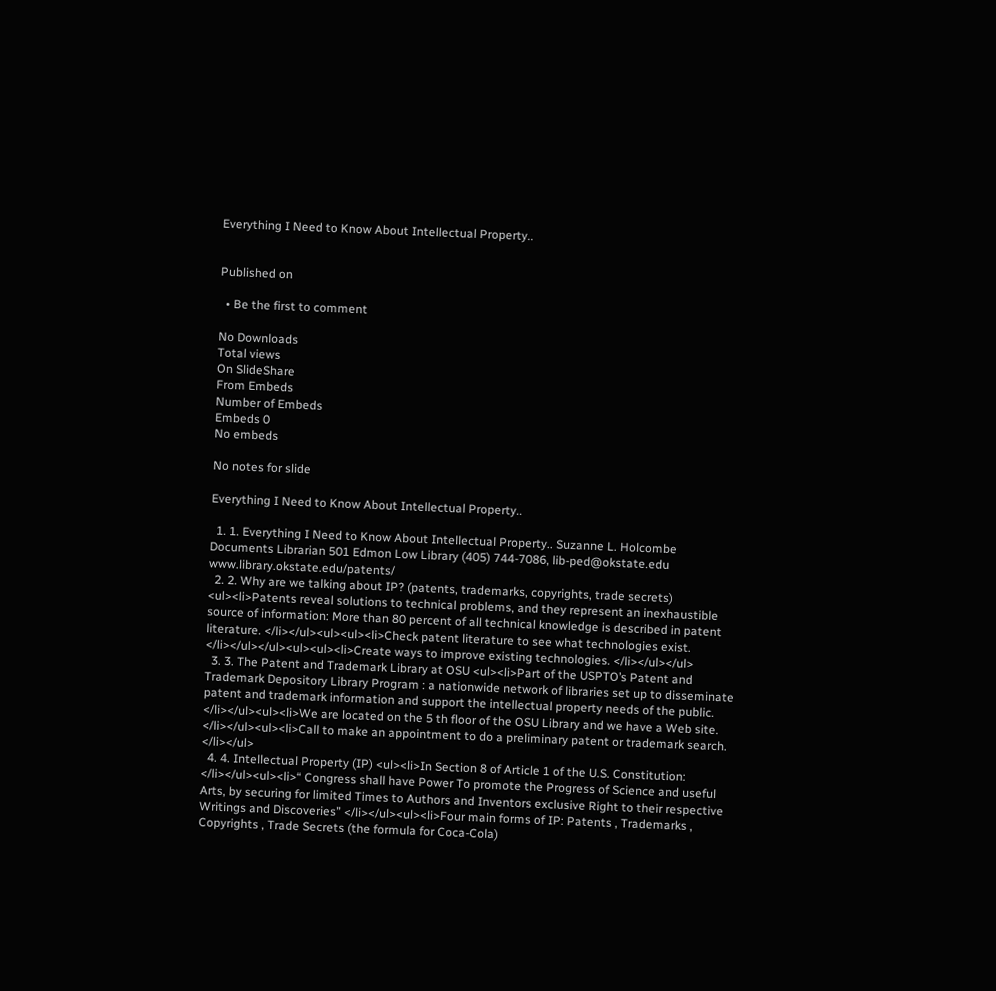Everything I Need to Know About Intellectual Property..


Published on

  • Be the first to comment

No Downloads
Total views
On SlideShare
From Embeds
Number of Embeds
Embeds 0
No embeds

No notes for slide

Everything I Need to Know About Intellectual Property..

  1. 1. Everything I Need to Know About Intellectual Property.. Suzanne L. Holcombe Documents Librarian 501 Edmon Low Library (405) 744-7086, lib-ped@okstate.edu www.library.okstate.edu/patents/
  2. 2. Why are we talking about IP? (patents, trademarks, copyrights, trade secrets) <ul><li>Patents reveal solutions to technical problems, and they represent an inexhaustible source of information: More than 80 percent of all technical knowledge is described in patent literature. </li></ul><ul><ul><li>Check patent literature to see what technologies exist. </li></ul></ul><ul><ul><li>Create ways to improve existing technologies. </li></ul></ul>
  3. 3. The Patent and Trademark Library at OSU <ul><li>Part of the USPTO’s Patent and Trademark Depository Library Program : a nationwide network of libraries set up to disseminate patent and trademark information and support the intellectual property needs of the public. </li></ul><ul><li>We are located on the 5 th floor of the OSU Library and we have a Web site. </li></ul><ul><li>Call to make an appointment to do a preliminary patent or trademark search. </li></ul>
  4. 4. Intellectual Property (IP) <ul><li>In Section 8 of Article 1 of the U.S. Constitution: </li></ul><ul><li>“ Congress shall have Power To promote the Progress of Science and useful Arts, by securing for limited Times to Authors and Inventors exclusive Right to their respective Writings and Discoveries” </li></ul><ul><li>Four main forms of IP: Patents , Trademarks , Copyrights , Trade Secrets (the formula for Coca-Cola)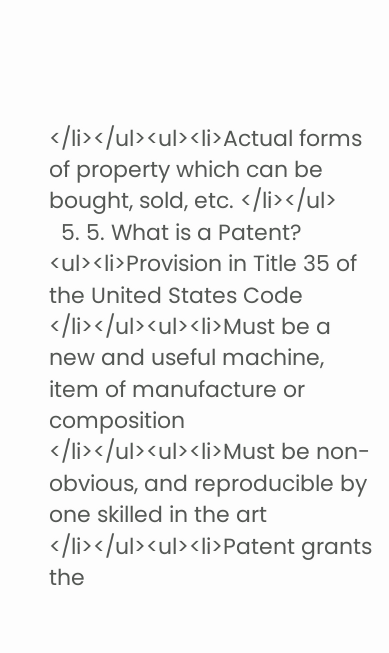</li></ul><ul><li>Actual forms of property which can be bought, sold, etc. </li></ul>
  5. 5. What is a Patent? <ul><li>Provision in Title 35 of the United States Code </li></ul><ul><li>Must be a new and useful machine, item of manufacture or composition </li></ul><ul><li>Must be non-obvious, and reproducible by one skilled in the art </li></ul><ul><li>Patent grants the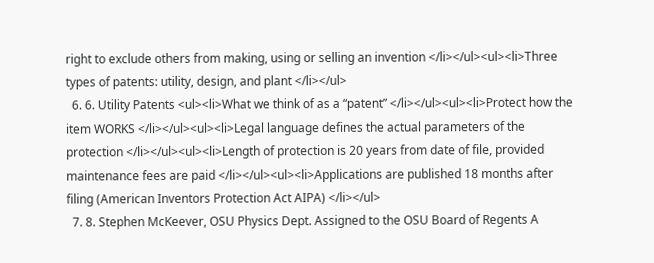right to exclude others from making, using or selling an invention </li></ul><ul><li>Three types of patents: utility, design, and plant </li></ul>
  6. 6. Utility Patents <ul><li>What we think of as a “patent” </li></ul><ul><li>Protect how the item WORKS </li></ul><ul><li>Legal language defines the actual parameters of the protection </li></ul><ul><li>Length of protection is 20 years from date of file, provided maintenance fees are paid </li></ul><ul><li>Applications are published 18 months after filing (American Inventors Protection Act AIPA) </li></ul>
  7. 8. Stephen McKeever, OSU Physics Dept. Assigned to the OSU Board of Regents A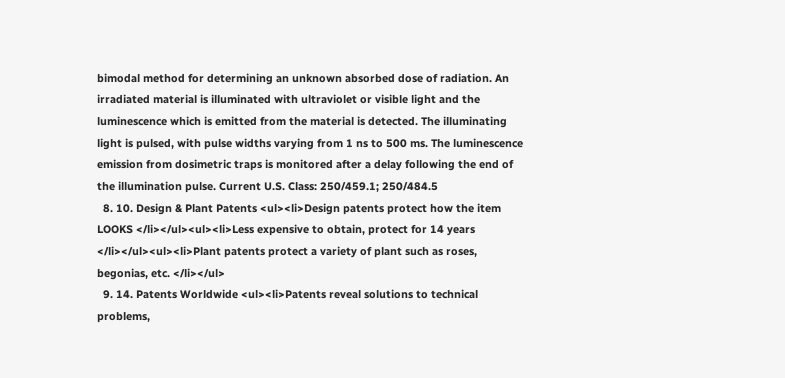bimodal method for determining an unknown absorbed dose of radiation. An irradiated material is illuminated with ultraviolet or visible light and the luminescence which is emitted from the material is detected. The illuminating light is pulsed, with pulse widths varying from 1 ns to 500 ms. The luminescence emission from dosimetric traps is monitored after a delay following the end of the illumination pulse. Current U.S. Class: 250/459.1; 250/484.5
  8. 10. Design & Plant Patents <ul><li>Design patents protect how the item LOOKS </li></ul><ul><li>Less expensive to obtain, protect for 14 years </li></ul><ul><li>Plant patents protect a variety of plant such as roses, begonias, etc. </li></ul>
  9. 14. Patents Worldwide <ul><li>Patents reveal solutions to technical problems,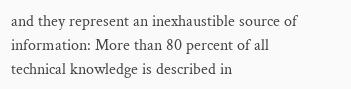and they represent an inexhaustible source of information: More than 80 percent of all technical knowledge is described in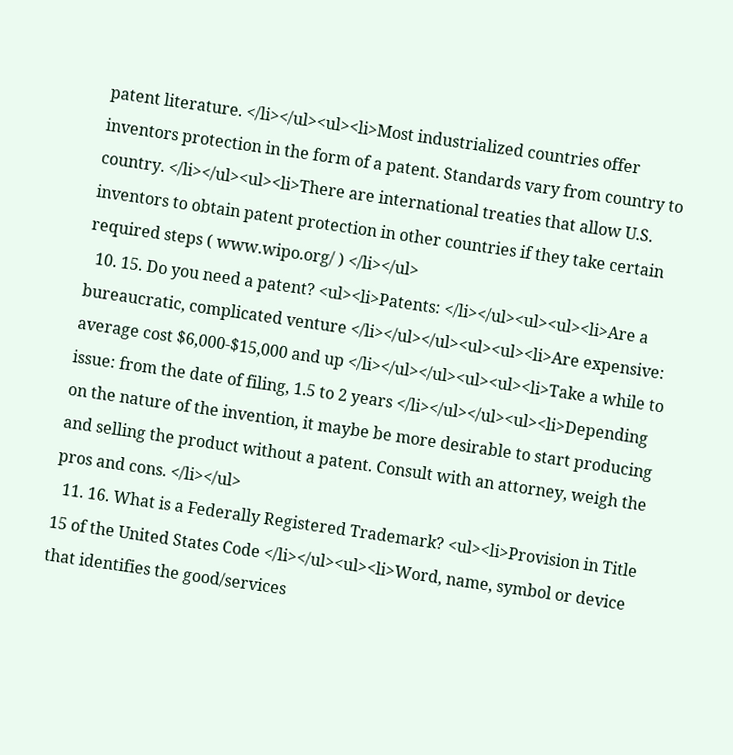patent literature. </li></ul><ul><li>Most industrialized countries offer inventors protection in the form of a patent. Standards vary from country to country. </li></ul><ul><li>There are international treaties that allow U.S. inventors to obtain patent protection in other countries if they take certain required steps ( www.wipo.org/ ) </li></ul>
  10. 15. Do you need a patent? <ul><li>Patents: </li></ul><ul><ul><li>Are a bureaucratic, complicated venture </li></ul></ul><ul><ul><li>Are expensive: average cost $6,000-$15,000 and up </li></ul></ul><ul><ul><li>Take a while to issue: from the date of filing, 1.5 to 2 years </li></ul></ul><ul><li>Depending on the nature of the invention, it maybe be more desirable to start producing and selling the product without a patent. Consult with an attorney, weigh the pros and cons. </li></ul>
  11. 16. What is a Federally Registered Trademark? <ul><li>Provision in Title 15 of the United States Code </li></ul><ul><li>Word, name, symbol or device that identifies the good/services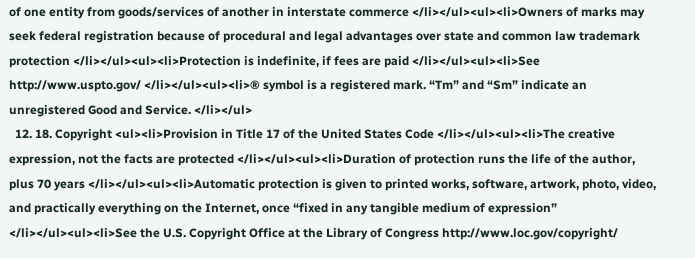of one entity from goods/services of another in interstate commerce </li></ul><ul><li>Owners of marks may seek federal registration because of procedural and legal advantages over state and common law trademark protection </li></ul><ul><li>Protection is indefinite, if fees are paid </li></ul><ul><li>See http://www.uspto.gov/ </li></ul><ul><li>® symbol is a registered mark. “Tm” and “Sm” indicate an unregistered Good and Service. </li></ul>
  12. 18. Copyright <ul><li>Provision in Title 17 of the United States Code </li></ul><ul><li>The creative expression, not the facts are protected </li></ul><ul><li>Duration of protection runs the life of the author, plus 70 years </li></ul><ul><li>Automatic protection is given to printed works, software, artwork, photo, video, and practically everything on the Internet, once “fixed in any tangible medium of expression” </li></ul><ul><li>See the U.S. Copyright Office at the Library of Congress http://www.loc.gov/copyright/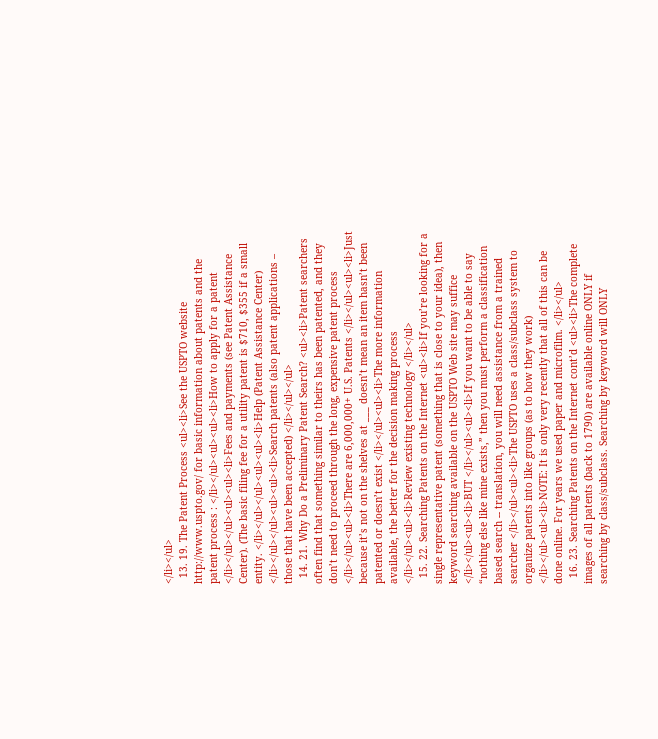</li></ul>
  13. 19. The Patent Process <ul><li>See the USPTO website http://www.uspto.gov/ for basic information about patents and the patent process : </li></ul><ul><ul><li>How to apply for a patent </li></ul></ul><ul><ul><li>Fees and payments (see Patent Assistance Center). (The basic filing fee for a utility patent is $710, $355 if a small entity. </li></ul></ul><ul><ul><li>Help (Patent Assistance Center) </li></ul></ul><ul><ul><li>Search patents (also patent applications – those that have been accepted) </li></ul></ul>
  14. 21. Why Do a Preliminary Patent Search? <ul><li>Patent searchers often find that something similar to theirs has been patented, and they don’t need to proceed through the long, expensive patent process </li></ul><ul><li>There are 6,000,000+ U.S. Patents </li></ul><ul><li>Just because it’s not on the shelves at ___ doesn’t mean an item hasn’t been patented or doesn’t exist </li></ul><ul><li>The more information available, the better for the decision making process </li></ul><ul><li>Review existing technology </li></ul>
  15. 22. Searching Patents on the Internet <ul><li>If you’re looking for a single representative patent (something that is close to your idea), then keyword searching available on the USPTO Web site may suffice </li></ul><ul><li>BUT </li></ul><ul><li>If you want to be able to say “nothing else like mine exists,” then you must perform a classification based search -- translation, you will need assistance from a trained searcher </li></ul><ul><li>The USPTO uses a class/subclass system to organize patents into like groups (as to how they work) </li></ul><ul><li>NOTE: It is only very recently that all of this can be done online. For years we used paper and microfilm. </li></ul>
  16. 23. Searching Patents on the Internet cont’d <ul><li>The complete images of all patents (back to 1790) are available online ONLY if searching by class/subclass. Searching by keyword will ONLY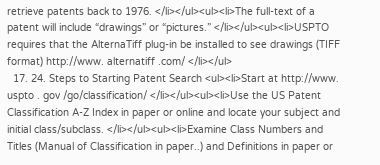retrieve patents back to 1976. </li></ul><ul><li>The full-text of a patent will include “drawings” or “pictures.” </li></ul><ul><li>USPTO requires that the AlternaTiff plug-in be installed to see drawings (TIFF format) http://www. alternatiff .com/ </li></ul>
  17. 24. Steps to Starting Patent Search <ul><li>Start at http://www. uspto . gov /go/classification/ </li></ul><ul><li>Use the US Patent Classification A-Z Index in paper or online and locate your subject and initial class/subclass. </li></ul><ul><li>Examine Class Numbers and Titles (Manual of Classification in paper..) and Definitions in paper or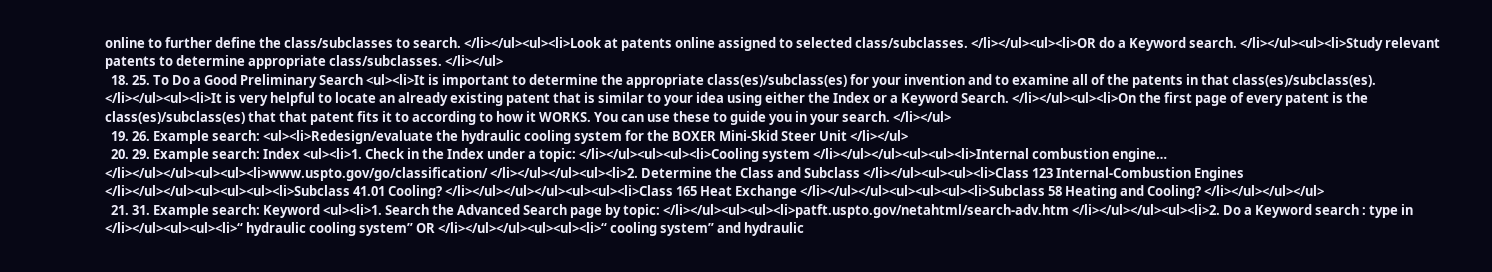online to further define the class/subclasses to search. </li></ul><ul><li>Look at patents online assigned to selected class/subclasses. </li></ul><ul><li>OR do a Keyword search. </li></ul><ul><li>Study relevant patents to determine appropriate class/subclasses. </li></ul>
  18. 25. To Do a Good Preliminary Search <ul><li>It is important to determine the appropriate class(es)/subclass(es) for your invention and to examine all of the patents in that class(es)/subclass(es). </li></ul><ul><li>It is very helpful to locate an already existing patent that is similar to your idea using either the Index or a Keyword Search. </li></ul><ul><li>On the first page of every patent is the class(es)/subclass(es) that that patent fits it to according to how it WORKS. You can use these to guide you in your search. </li></ul>
  19. 26. Example search: <ul><li>Redesign/evaluate the hydraulic cooling system for the BOXER Mini-Skid Steer Unit </li></ul>
  20. 29. Example search: Index <ul><li>1. Check in the Index under a topic: </li></ul><ul><ul><li>Cooling system </li></ul></ul><ul><ul><li>Internal combustion engine… </li></ul></ul><ul><ul><li>www.uspto.gov/go/classification/ </li></ul></ul><ul><li>2. Determine the Class and Subclass </li></ul><ul><ul><li>Class 123 Internal-Combustion Engines </li></ul></ul><ul><ul><ul><li>Subclass 41.01 Cooling? </li></ul></ul></ul><ul><ul><li>Class 165 Heat Exchange </li></ul></ul><ul><ul><ul><li>Subclass 58 Heating and Cooling? </li></ul></ul></ul>
  21. 31. Example search: Keyword <ul><li>1. Search the Advanced Search page by topic: </li></ul><ul><ul><li>patft.uspto.gov/netahtml/search-adv.htm </li></ul></ul><ul><li>2. Do a Keyword search : type in </li></ul><ul><ul><li>“ hydraulic cooling system” OR </li></ul></ul><ul><ul><li>“ cooling system” and hydraulic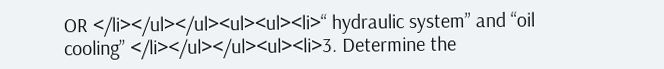OR </li></ul></ul><ul><ul><li>“ hydraulic system” and “oil cooling” </li></ul></ul><ul><li>3. Determine the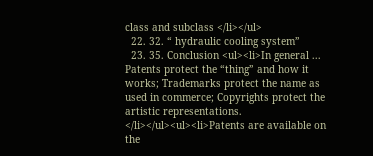class and subclass </li></ul>
  22. 32. “ hydraulic cooling system”
  23. 35. Conclusion <ul><li>In general ... Patents protect the “thing” and how it works; Trademarks protect the name as used in commerce; Copyrights protect the artistic representations. </li></ul><ul><li>Patents are available on the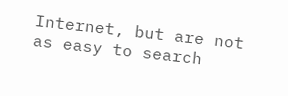Internet, but are not as easy to search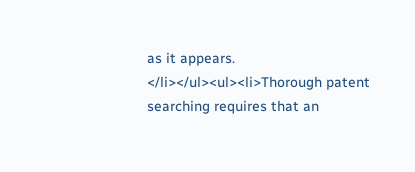as it appears. </li></ul><ul><li>Thorough patent searching requires that an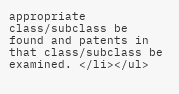appropriate class/subclass be found and patents in that class/subclass be examined. </li></ul>